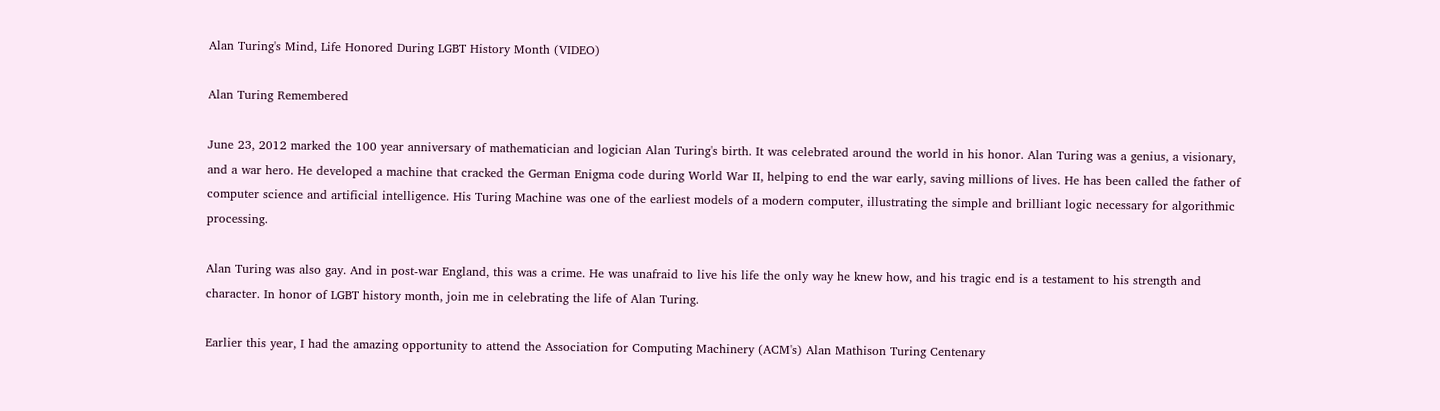Alan Turing's Mind, Life Honored During LGBT History Month (VIDEO)

Alan Turing Remembered

June 23, 2012 marked the 100 year anniversary of mathematician and logician Alan Turing's birth. It was celebrated around the world in his honor. Alan Turing was a genius, a visionary, and a war hero. He developed a machine that cracked the German Enigma code during World War II, helping to end the war early, saving millions of lives. He has been called the father of computer science and artificial intelligence. His Turing Machine was one of the earliest models of a modern computer, illustrating the simple and brilliant logic necessary for algorithmic processing.

Alan Turing was also gay. And in post-war England, this was a crime. He was unafraid to live his life the only way he knew how, and his tragic end is a testament to his strength and character. In honor of LGBT history month, join me in celebrating the life of Alan Turing.

Earlier this year, I had the amazing opportunity to attend the Association for Computing Machinery (ACM's) Alan Mathison Turing Centenary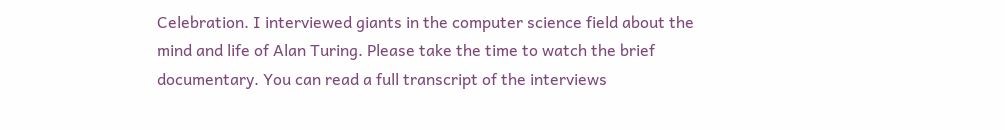Celebration. I interviewed giants in the computer science field about the mind and life of Alan Turing. Please take the time to watch the brief documentary. You can read a full transcript of the interviews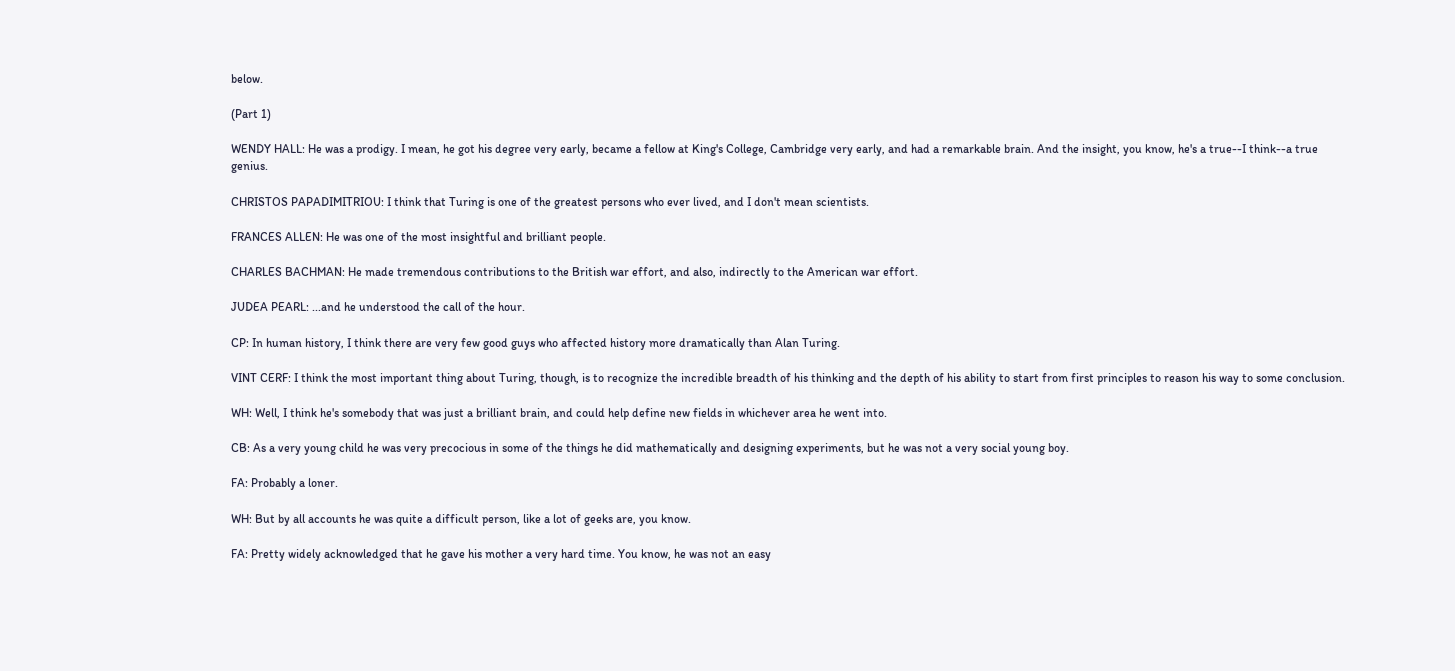below.

(Part 1)

WENDY HALL: He was a prodigy. I mean, he got his degree very early, became a fellow at King's College, Cambridge very early, and had a remarkable brain. And the insight, you know, he's a true--I think--a true genius.

CHRISTOS PAPADIMITRIOU: I think that Turing is one of the greatest persons who ever lived, and I don't mean scientists.

FRANCES ALLEN: He was one of the most insightful and brilliant people.

CHARLES BACHMAN: He made tremendous contributions to the British war effort, and also, indirectly to the American war effort.

JUDEA PEARL: ...and he understood the call of the hour.

CP: In human history, I think there are very few good guys who affected history more dramatically than Alan Turing.

VINT CERF: I think the most important thing about Turing, though, is to recognize the incredible breadth of his thinking and the depth of his ability to start from first principles to reason his way to some conclusion.

WH: Well, I think he's somebody that was just a brilliant brain, and could help define new fields in whichever area he went into.

CB: As a very young child he was very precocious in some of the things he did mathematically and designing experiments, but he was not a very social young boy.

FA: Probably a loner.

WH: But by all accounts he was quite a difficult person, like a lot of geeks are, you know.

FA: Pretty widely acknowledged that he gave his mother a very hard time. You know, he was not an easy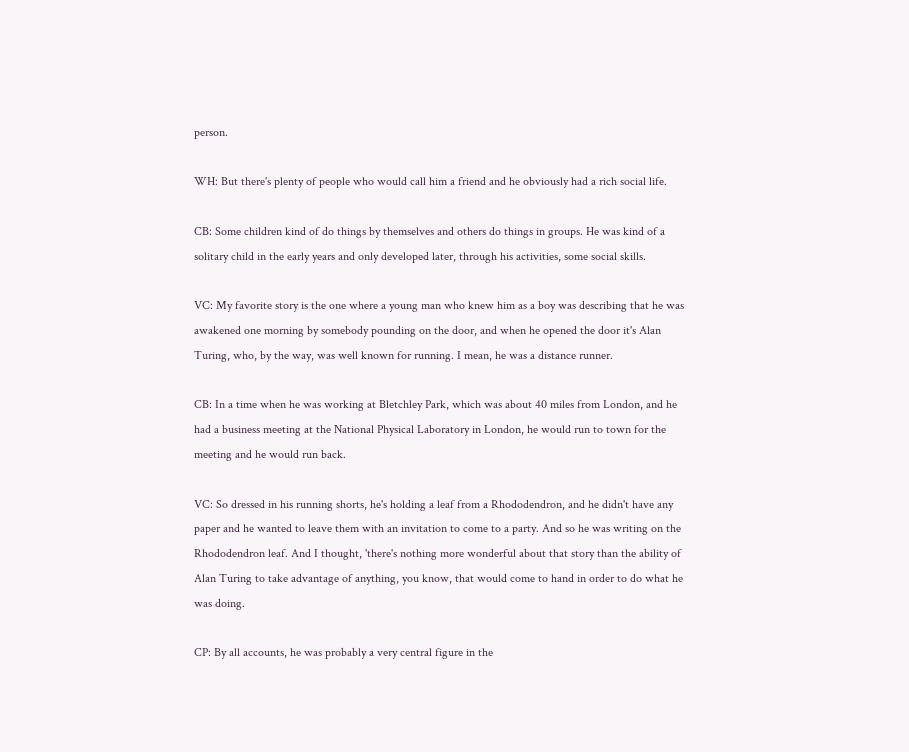person.

WH: But there's plenty of people who would call him a friend and he obviously had a rich social life.

CB: Some children kind of do things by themselves and others do things in groups. He was kind of a solitary child in the early years and only developed later, through his activities, some social skills.

VC: My favorite story is the one where a young man who knew him as a boy was describing that he was awakened one morning by somebody pounding on the door, and when he opened the door it's Alan Turing, who, by the way, was well known for running. I mean, he was a distance runner.

CB: In a time when he was working at Bletchley Park, which was about 40 miles from London, and he had a business meeting at the National Physical Laboratory in London, he would run to town for the meeting and he would run back.

VC: So dressed in his running shorts, he's holding a leaf from a Rhododendron, and he didn't have any paper and he wanted to leave them with an invitation to come to a party. And so he was writing on the Rhododendron leaf. And I thought, 'there's nothing more wonderful about that story than the ability of Alan Turing to take advantage of anything, you know, that would come to hand in order to do what he was doing.

CP: By all accounts, he was probably a very central figure in the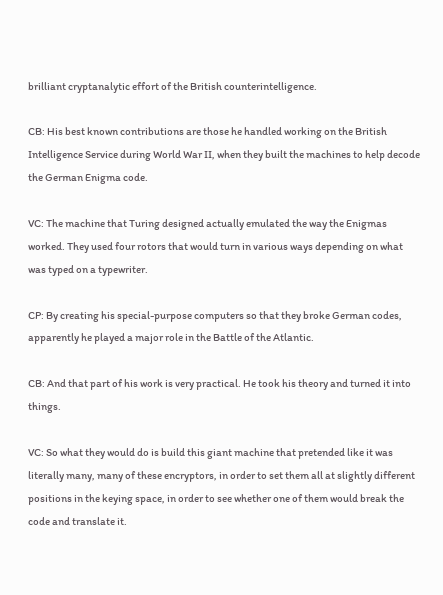brilliant cryptanalytic effort of the British counterintelligence.

CB: His best known contributions are those he handled working on the British Intelligence Service during World War II, when they built the machines to help decode the German Enigma code.

VC: The machine that Turing designed actually emulated the way the Enigmas worked. They used four rotors that would turn in various ways depending on what was typed on a typewriter.

CP: By creating his special-purpose computers so that they broke German codes, apparently he played a major role in the Battle of the Atlantic.

CB: And that part of his work is very practical. He took his theory and turned it into things.

VC: So what they would do is build this giant machine that pretended like it was literally many, many of these encryptors, in order to set them all at slightly different positions in the keying space, in order to see whether one of them would break the code and translate it.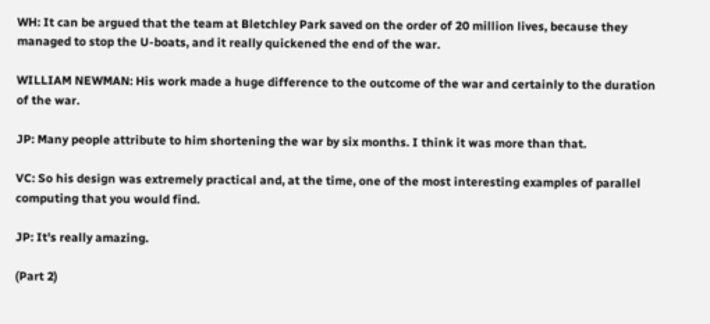WH: It can be argued that the team at Bletchley Park saved on the order of 20 million lives, because they managed to stop the U-boats, and it really quickened the end of the war.

WILLIAM NEWMAN: His work made a huge difference to the outcome of the war and certainly to the duration of the war.

JP: Many people attribute to him shortening the war by six months. I think it was more than that.

VC: So his design was extremely practical and, at the time, one of the most interesting examples of parallel computing that you would find.

JP: It's really amazing.

(Part 2)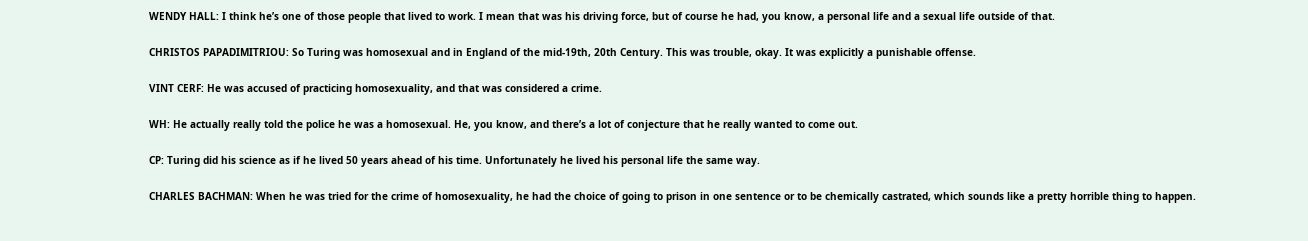WENDY HALL: I think he’s one of those people that lived to work. I mean that was his driving force, but of course he had, you know, a personal life and a sexual life outside of that.

CHRISTOS PAPADIMITRIOU: So Turing was homosexual and in England of the mid-19th, 20th Century. This was trouble, okay. It was explicitly a punishable offense.

VINT CERF: He was accused of practicing homosexuality, and that was considered a crime.

WH: He actually really told the police he was a homosexual. He, you know, and there’s a lot of conjecture that he really wanted to come out.

CP: Turing did his science as if he lived 50 years ahead of his time. Unfortunately he lived his personal life the same way.

CHARLES BACHMAN: When he was tried for the crime of homosexuality, he had the choice of going to prison in one sentence or to be chemically castrated, which sounds like a pretty horrible thing to happen.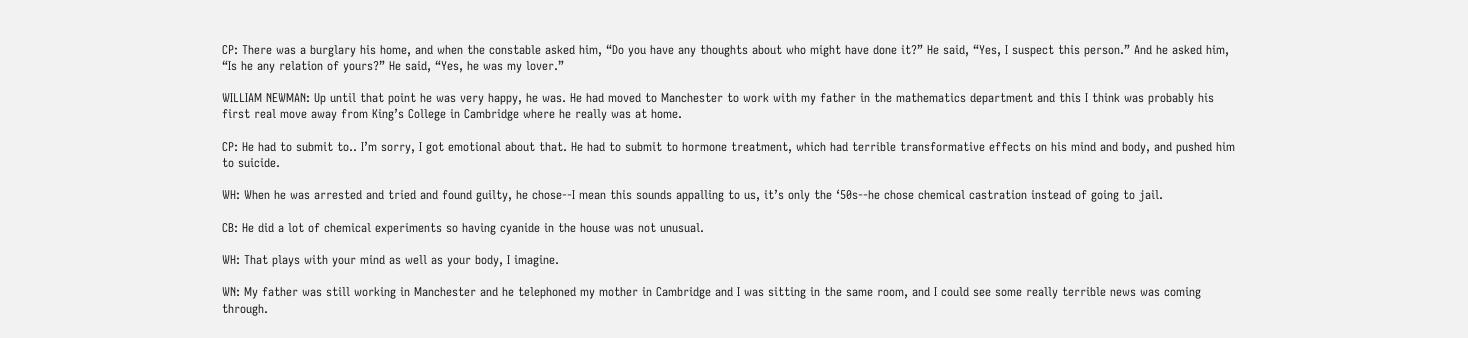CP: There was a burglary his home, and when the constable asked him, “Do you have any thoughts about who might have done it?” He said, “Yes, I suspect this person.” And he asked him, “Is he any relation of yours?” He said, “Yes, he was my lover.”

WILLIAM NEWMAN: Up until that point he was very happy, he was. He had moved to Manchester to work with my father in the mathematics department and this I think was probably his first real move away from King’s College in Cambridge where he really was at home.

CP: He had to submit to.. I’m sorry, I got emotional about that. He had to submit to hormone treatment, which had terrible transformative effects on his mind and body, and pushed him to suicide.

WH: When he was arrested and tried and found guilty, he chose--I mean this sounds appalling to us, it’s only the ‘50s--he chose chemical castration instead of going to jail.

CB: He did a lot of chemical experiments so having cyanide in the house was not unusual.

WH: That plays with your mind as well as your body, I imagine.

WN: My father was still working in Manchester and he telephoned my mother in Cambridge and I was sitting in the same room, and I could see some really terrible news was coming through.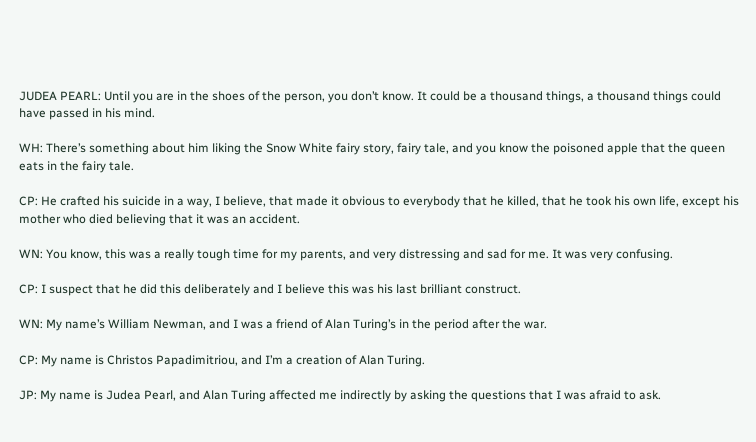JUDEA PEARL: Until you are in the shoes of the person, you don’t know. It could be a thousand things, a thousand things could have passed in his mind.

WH: There’s something about him liking the Snow White fairy story, fairy tale, and you know the poisoned apple that the queen eats in the fairy tale.

CP: He crafted his suicide in a way, I believe, that made it obvious to everybody that he killed, that he took his own life, except his mother who died believing that it was an accident.

WN: You know, this was a really tough time for my parents, and very distressing and sad for me. It was very confusing.

CP: I suspect that he did this deliberately and I believe this was his last brilliant construct.

WN: My name’s William Newman, and I was a friend of Alan Turing’s in the period after the war.

CP: My name is Christos Papadimitriou, and I’m a creation of Alan Turing.

JP: My name is Judea Pearl, and Alan Turing affected me indirectly by asking the questions that I was afraid to ask.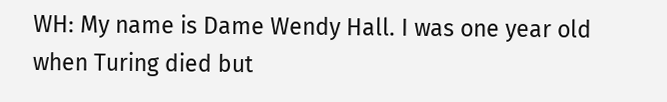WH: My name is Dame Wendy Hall. I was one year old when Turing died but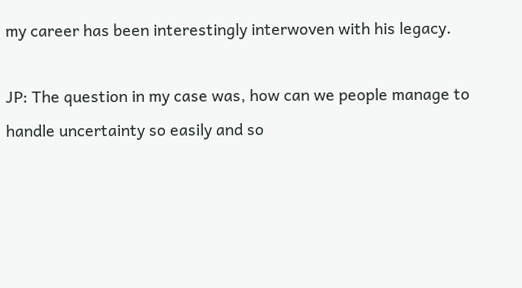my career has been interestingly interwoven with his legacy.

JP: The question in my case was, how can we people manage to handle uncertainty so easily and so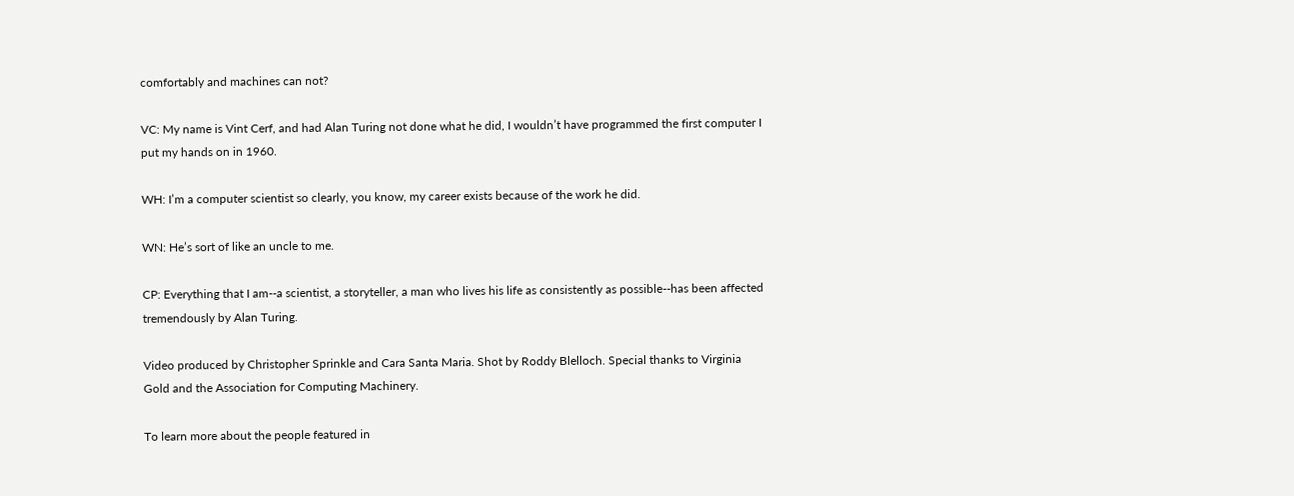comfortably and machines can not?

VC: My name is Vint Cerf, and had Alan Turing not done what he did, I wouldn’t have programmed the first computer I put my hands on in 1960.

WH: I’m a computer scientist so clearly, you know, my career exists because of the work he did.

WN: He’s sort of like an uncle to me.

CP: Everything that I am--a scientist, a storyteller, a man who lives his life as consistently as possible--has been affected tremendously by Alan Turing.

Video produced by Christopher Sprinkle and Cara Santa Maria. Shot by Roddy Blelloch. Special thanks to Virginia Gold and the Association for Computing Machinery.

To learn more about the people featured in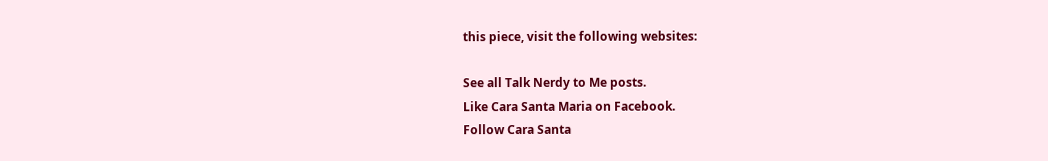this piece, visit the following websites:

See all Talk Nerdy to Me posts.
Like Cara Santa Maria on Facebook.
Follow Cara Santa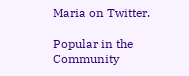Maria on Twitter.

Popular in the Community